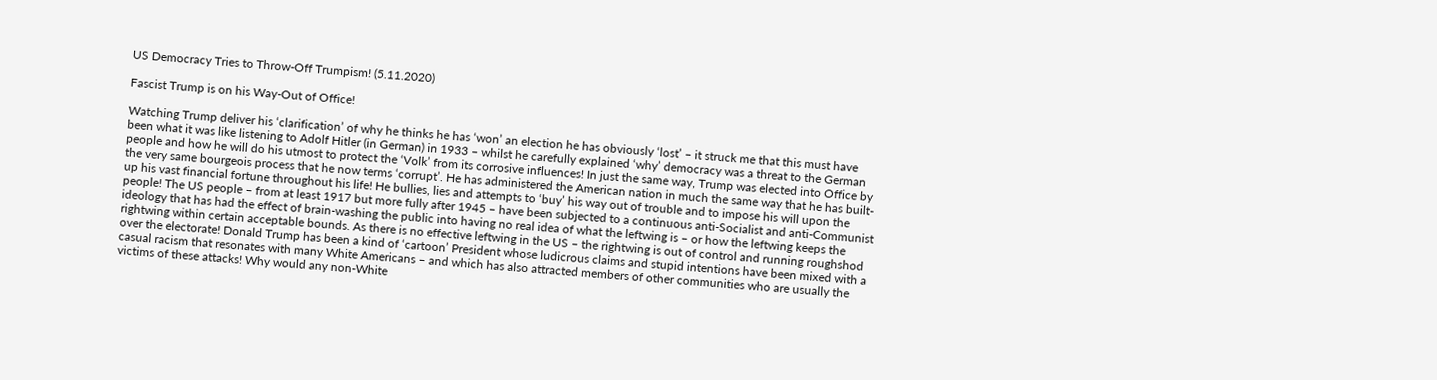US Democracy Tries to Throw-Off Trumpism! (5.11.2020)

Fascist Trump is on his Way-Out of Office!

Watching Trump deliver his ‘clarification’ of why he thinks he has ‘won’ an election he has obviously ‘lost’ – it struck me that this must have been what it was like listening to Adolf Hitler (in German) in 1933 – whilst he carefully explained ‘why’ democracy was a threat to the German people and how he will do his utmost to protect the ‘Volk’ from its corrosive influences! In just the same way, Trump was elected into Office by the very same bourgeois process that he now terms ‘corrupt’. He has administered the American nation in much the same way that he has built-up his vast financial fortune throughout his life! He bullies, lies and attempts to ‘buy’ his way out of trouble and to impose his will upon the people! The US people – from at least 1917 but more fully after 1945 – have been subjected to a continuous anti-Socialist and anti-Communist ideology that has had the effect of brain-washing the public into having no real idea of what the leftwing is – or how the leftwing keeps the rightwing within certain acceptable bounds. As there is no effective leftwing in the US – the rightwing is out of control and running roughshod over the electorate! Donald Trump has been a kind of ‘cartoon’ President whose ludicrous claims and stupid intentions have been mixed with a casual racism that resonates with many White Americans – and which has also attracted members of other communities who are usually the victims of these attacks! Why would any non-White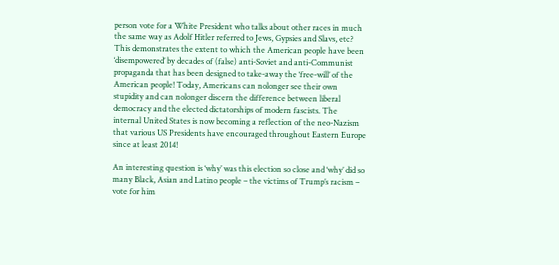person vote for a White President who talks about other races in much the same way as Adolf Hitler referred to Jews, Gypsies and Slavs, etc? This demonstrates the extent to which the American people have been ‘disempowered’ by decades of (false) anti-Soviet and anti-Communist propaganda that has been designed to take-away the ‘free-will’ of the American people! Today, Americans can nolonger see their own stupidity and can nolonger discern the difference between liberal democracy and the elected dictatorships of modern fascists. The internal United States is now becoming a reflection of the neo-Nazism that various US Presidents have encouraged throughout Eastern Europe since at least 2014!

An interesting question is ‘why’ was this election so close and ‘why’ did so many Black, Asian and Latino people – the victims of Trump’s racism – vote for him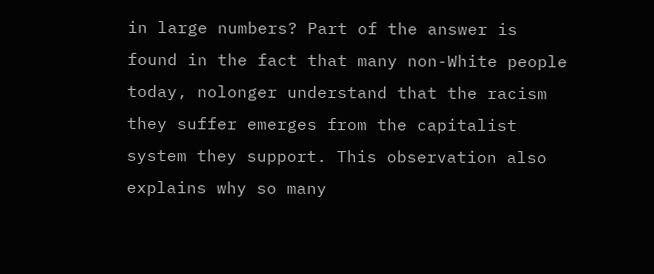in large numbers? Part of the answer is found in the fact that many non-White people today, nolonger understand that the racism they suffer emerges from the capitalist system they support. This observation also explains why so many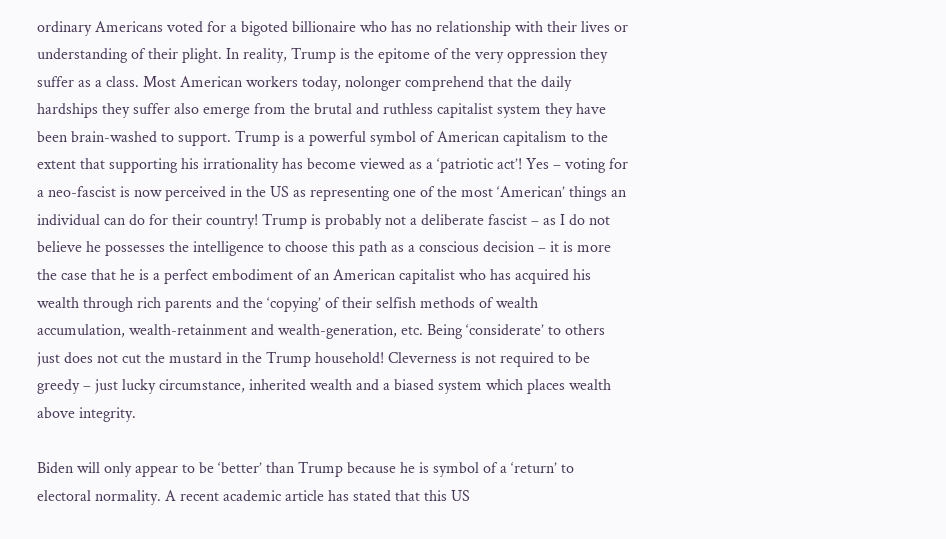ordinary Americans voted for a bigoted billionaire who has no relationship with their lives or understanding of their plight. In reality, Trump is the epitome of the very oppression they suffer as a class. Most American workers today, nolonger comprehend that the daily hardships they suffer also emerge from the brutal and ruthless capitalist system they have been brain-washed to support. Trump is a powerful symbol of American capitalism to the extent that supporting his irrationality has become viewed as a ‘patriotic act’! Yes – voting for a neo-fascist is now perceived in the US as representing one of the most ‘American’ things an individual can do for their country! Trump is probably not a deliberate fascist – as I do not believe he possesses the intelligence to choose this path as a conscious decision – it is more the case that he is a perfect embodiment of an American capitalist who has acquired his wealth through rich parents and the ‘copying’ of their selfish methods of wealth accumulation, wealth-retainment and wealth-generation, etc. Being ‘considerate’ to others just does not cut the mustard in the Trump household! Cleverness is not required to be greedy – just lucky circumstance, inherited wealth and a biased system which places wealth above integrity.

Biden will only appear to be ‘better’ than Trump because he is symbol of a ‘return’ to electoral normality. A recent academic article has stated that this US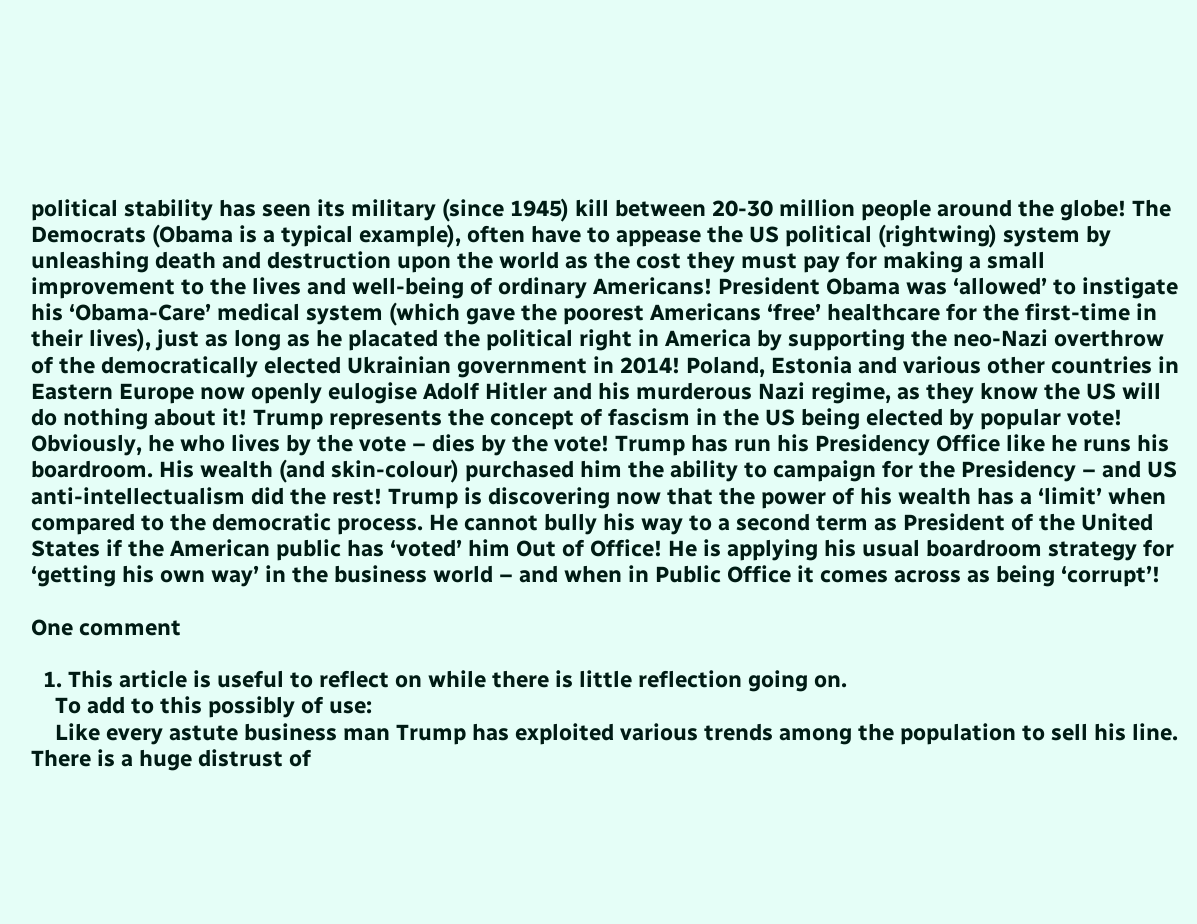political stability has seen its military (since 1945) kill between 20-30 million people around the globe! The Democrats (Obama is a typical example), often have to appease the US political (rightwing) system by unleashing death and destruction upon the world as the cost they must pay for making a small improvement to the lives and well-being of ordinary Americans! President Obama was ‘allowed’ to instigate his ‘Obama-Care’ medical system (which gave the poorest Americans ‘free’ healthcare for the first-time in their lives), just as long as he placated the political right in America by supporting the neo-Nazi overthrow of the democratically elected Ukrainian government in 2014! Poland, Estonia and various other countries in Eastern Europe now openly eulogise Adolf Hitler and his murderous Nazi regime, as they know the US will do nothing about it! Trump represents the concept of fascism in the US being elected by popular vote! Obviously, he who lives by the vote – dies by the vote! Trump has run his Presidency Office like he runs his boardroom. His wealth (and skin-colour) purchased him the ability to campaign for the Presidency – and US anti-intellectualism did the rest! Trump is discovering now that the power of his wealth has a ‘limit’ when compared to the democratic process. He cannot bully his way to a second term as President of the United States if the American public has ‘voted’ him Out of Office! He is applying his usual boardroom strategy for ‘getting his own way’ in the business world – and when in Public Office it comes across as being ‘corrupt’!

One comment

  1. This article is useful to reflect on while there is little reflection going on.
    To add to this possibly of use:
    Like every astute business man Trump has exploited various trends among the population to sell his line. There is a huge distrust of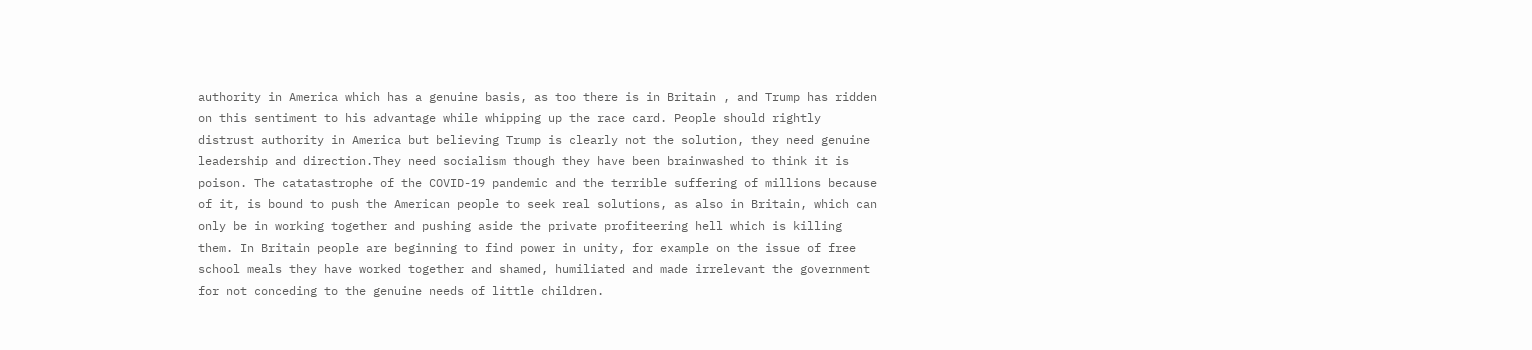authority in America which has a genuine basis, as too there is in Britain , and Trump has ridden on this sentiment to his advantage while whipping up the race card. People should rightly distrust authority in America but believing Trump is clearly not the solution, they need genuine leadership and direction.They need socialism though they have been brainwashed to think it is poison. The catatastrophe of the COVID-19 pandemic and the terrible suffering of millions because of it, is bound to push the American people to seek real solutions, as also in Britain, which can only be in working together and pushing aside the private profiteering hell which is killing them. In Britain people are beginning to find power in unity, for example on the issue of free school meals they have worked together and shamed, humiliated and made irrelevant the government for not conceding to the genuine needs of little children.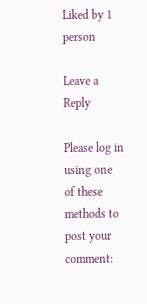Liked by 1 person

Leave a Reply

Please log in using one of these methods to post your comment: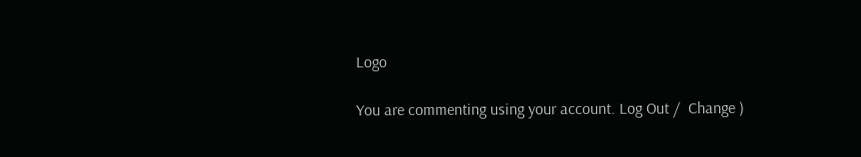Logo

You are commenting using your account. Log Out /  Change )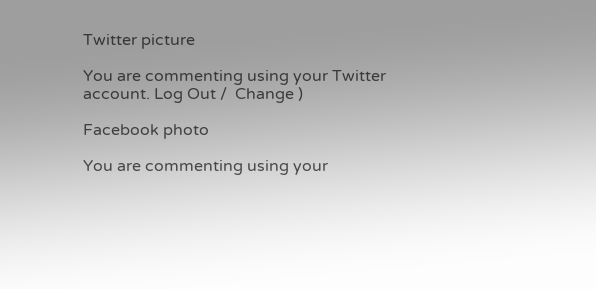Twitter picture

You are commenting using your Twitter account. Log Out /  Change )

Facebook photo

You are commenting using your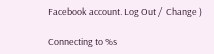Facebook account. Log Out /  Change )

Connecting to %s